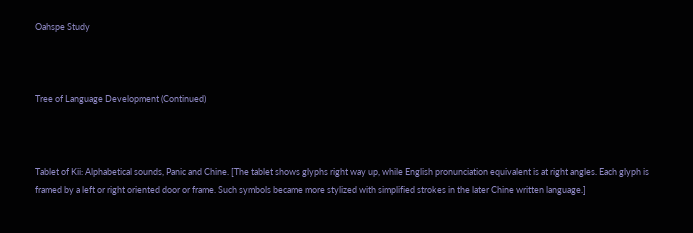Oahspe Study



Tree of Language Development (Continued)



Tablet of Kii: Alphabetical sounds, Panic and Chine. [The tablet shows glyphs right way up, while English pronunciation equivalent is at right angles. Each glyph is framed by a left or right oriented door or frame. Such symbols became more stylized with simplified strokes in the later Chine written language.]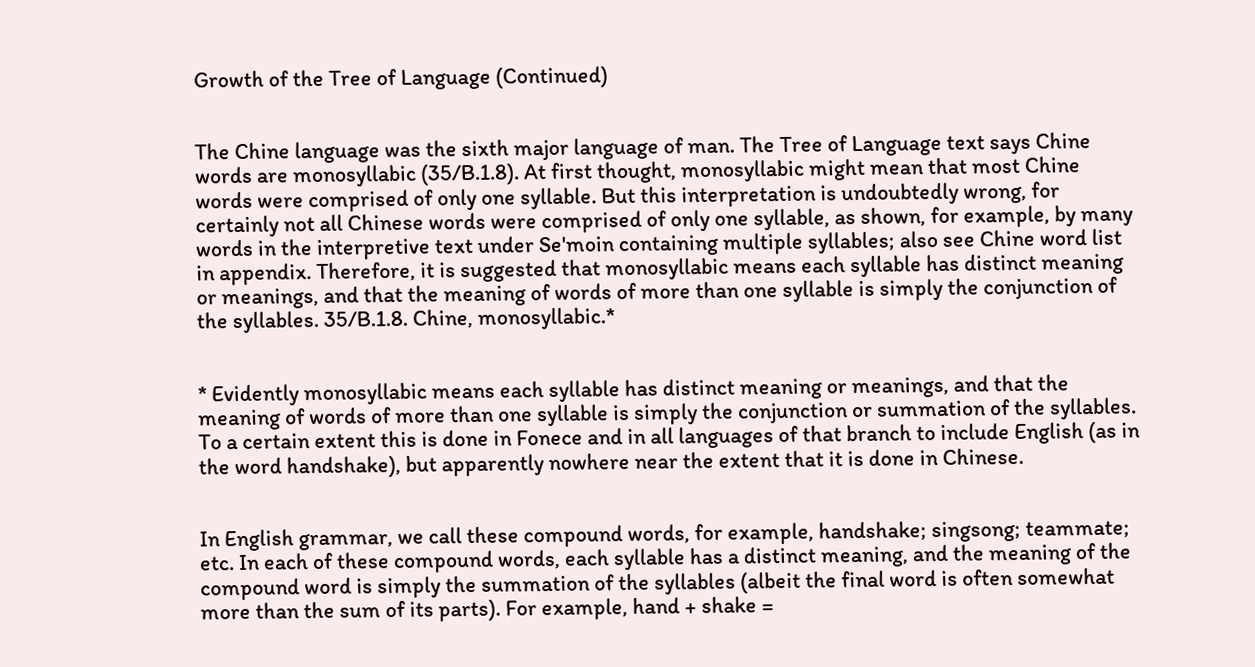Growth of the Tree of Language (Continued)


The Chine language was the sixth major language of man. The Tree of Language text says Chine words are monosyllabic (35/B.1.8). At first thought, monosyllabic might mean that most Chine words were comprised of only one syllable. But this interpretation is undoubtedly wrong, for certainly not all Chinese words were comprised of only one syllable, as shown, for example, by many words in the interpretive text under Se'moin containing multiple syllables; also see Chine word list in appendix. Therefore, it is suggested that monosyllabic means each syllable has distinct meaning or meanings, and that the meaning of words of more than one syllable is simply the conjunction of the syllables. 35/B.1.8. Chine, monosyllabic.*


* Evidently monosyllabic means each syllable has distinct meaning or meanings, and that the meaning of words of more than one syllable is simply the conjunction or summation of the syllables. To a certain extent this is done in Fonece and in all languages of that branch to include English (as in the word handshake), but apparently nowhere near the extent that it is done in Chinese.


In English grammar, we call these compound words, for example, handshake; singsong; teammate; etc. In each of these compound words, each syllable has a distinct meaning, and the meaning of the compound word is simply the summation of the syllables (albeit the final word is often somewhat more than the sum of its parts). For example, hand + shake =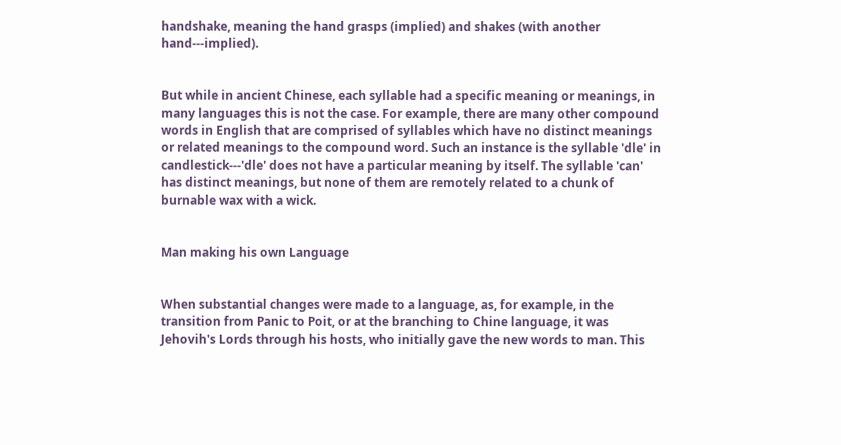handshake, meaning the hand grasps (implied) and shakes (with another hand---implied).


But while in ancient Chinese, each syllable had a specific meaning or meanings, in many languages this is not the case. For example, there are many other compound words in English that are comprised of syllables which have no distinct meanings or related meanings to the compound word. Such an instance is the syllable 'dle' in candlestick---'dle' does not have a particular meaning by itself. The syllable 'can' has distinct meanings, but none of them are remotely related to a chunk of burnable wax with a wick.


Man making his own Language


When substantial changes were made to a language, as, for example, in the transition from Panic to Poit, or at the branching to Chine language, it was Jehovih's Lords through his hosts, who initially gave the new words to man. This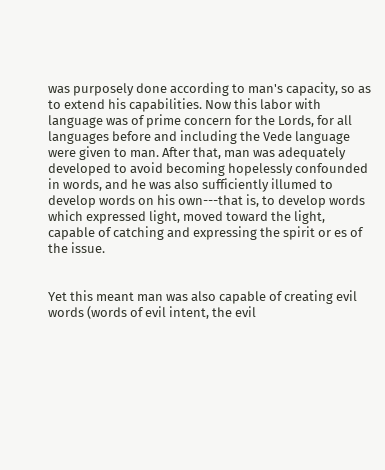was purposely done according to man's capacity, so as to extend his capabilities. Now this labor with language was of prime concern for the Lords, for all languages before and including the Vede language were given to man. After that, man was adequately developed to avoid becoming hopelessly confounded in words, and he was also sufficiently illumed to develop words on his own---that is, to develop words which expressed light, moved toward the light, capable of catching and expressing the spirit or es of the issue.


Yet this meant man was also capable of creating evil words (words of evil intent, the evil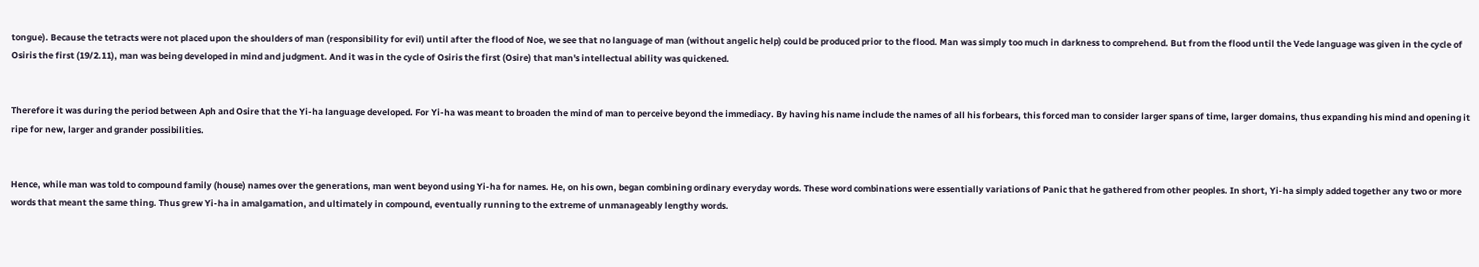tongue). Because the tetracts were not placed upon the shoulders of man (responsibility for evil) until after the flood of Noe, we see that no language of man (without angelic help) could be produced prior to the flood. Man was simply too much in darkness to comprehend. But from the flood until the Vede language was given in the cycle of Osiris the first (19/2.11), man was being developed in mind and judgment. And it was in the cycle of Osiris the first (Osire) that man's intellectual ability was quickened.


Therefore it was during the period between Aph and Osire that the Yi-ha language developed. For Yi-ha was meant to broaden the mind of man to perceive beyond the immediacy. By having his name include the names of all his forbears, this forced man to consider larger spans of time, larger domains, thus expanding his mind and opening it ripe for new, larger and grander possibilities.


Hence, while man was told to compound family (house) names over the generations, man went beyond using Yi-ha for names. He, on his own, began combining ordinary everyday words. These word combinations were essentially variations of Panic that he gathered from other peoples. In short, Yi-ha simply added together any two or more words that meant the same thing. Thus grew Yi-ha in amalgamation, and ultimately in compound, eventually running to the extreme of unmanageably lengthy words.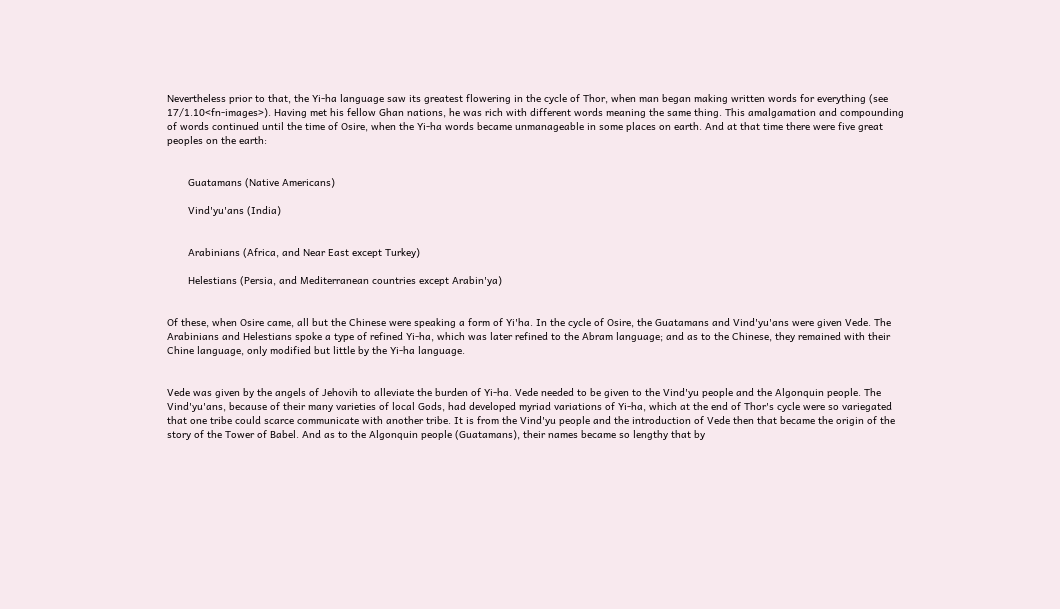Nevertheless prior to that, the Yi-ha language saw its greatest flowering in the cycle of Thor, when man began making written words for everything (see 17/1.10<fn-images>). Having met his fellow Ghan nations, he was rich with different words meaning the same thing. This amalgamation and compounding of words continued until the time of Osire, when the Yi-ha words became unmanageable in some places on earth. And at that time there were five great peoples on the earth:


       Guatamans (Native Americans)

       Vind'yu'ans (India)


       Arabinians (Africa, and Near East except Turkey)

       Helestians (Persia, and Mediterranean countries except Arabin'ya)


Of these, when Osire came, all but the Chinese were speaking a form of Yi'ha. In the cycle of Osire, the Guatamans and Vind'yu'ans were given Vede. The Arabinians and Helestians spoke a type of refined Yi-ha, which was later refined to the Abram language; and as to the Chinese, they remained with their Chine language, only modified but little by the Yi-ha language.


Vede was given by the angels of Jehovih to alleviate the burden of Yi-ha. Vede needed to be given to the Vind'yu people and the Algonquin people. The Vind'yu'ans, because of their many varieties of local Gods, had developed myriad variations of Yi-ha, which at the end of Thor's cycle were so variegated that one tribe could scarce communicate with another tribe. It is from the Vind'yu people and the introduction of Vede then that became the origin of the story of the Tower of Babel. And as to the Algonquin people (Guatamans), their names became so lengthy that by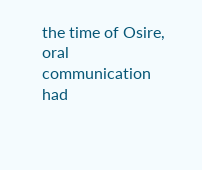the time of Osire, oral communication had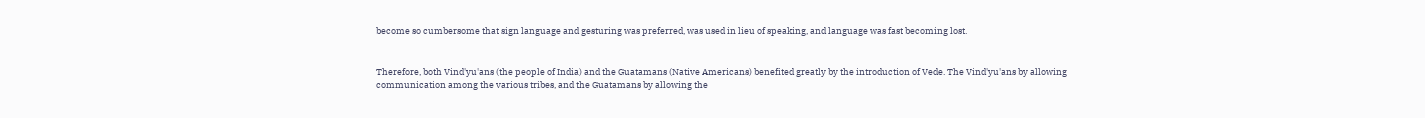become so cumbersome that sign language and gesturing was preferred, was used in lieu of speaking, and language was fast becoming lost.


Therefore, both Vind'yu'ans (the people of India) and the Guatamans (Native Americans) benefited greatly by the introduction of Vede. The Vind'yu'ans by allowing communication among the various tribes, and the Guatamans by allowing the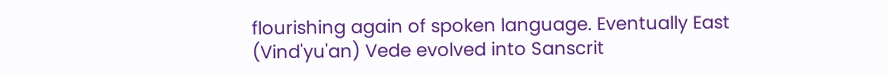flourishing again of spoken language. Eventually East (Vind'yu'an) Vede evolved into Sanscrit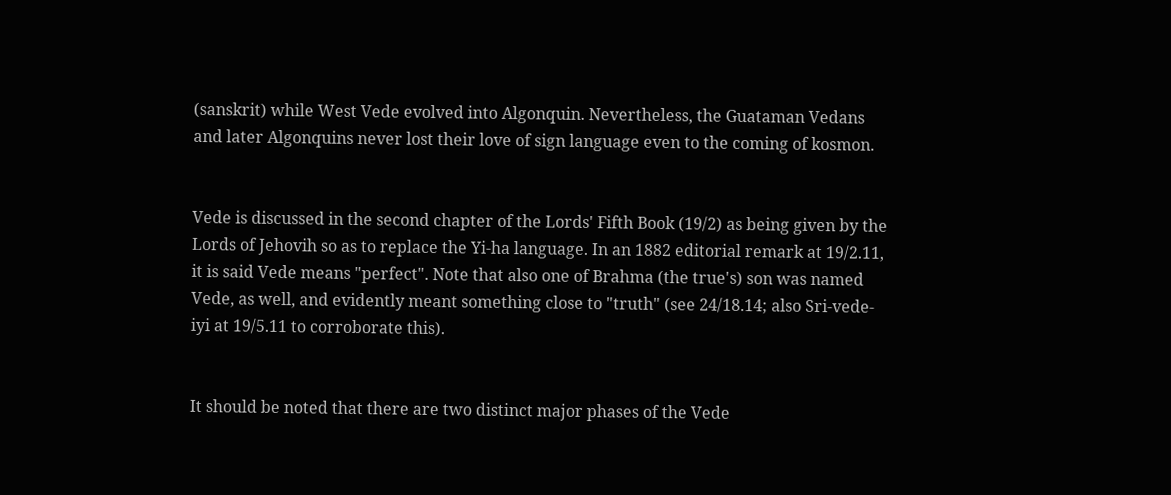(sanskrit) while West Vede evolved into Algonquin. Nevertheless, the Guataman Vedans and later Algonquins never lost their love of sign language even to the coming of kosmon.


Vede is discussed in the second chapter of the Lords' Fifth Book (19/2) as being given by the Lords of Jehovih so as to replace the Yi-ha language. In an 1882 editorial remark at 19/2.11, it is said Vede means "perfect". Note that also one of Brahma (the true's) son was named Vede, as well, and evidently meant something close to "truth" (see 24/18.14; also Sri-vede-iyi at 19/5.11 to corroborate this).


It should be noted that there are two distinct major phases of the Vede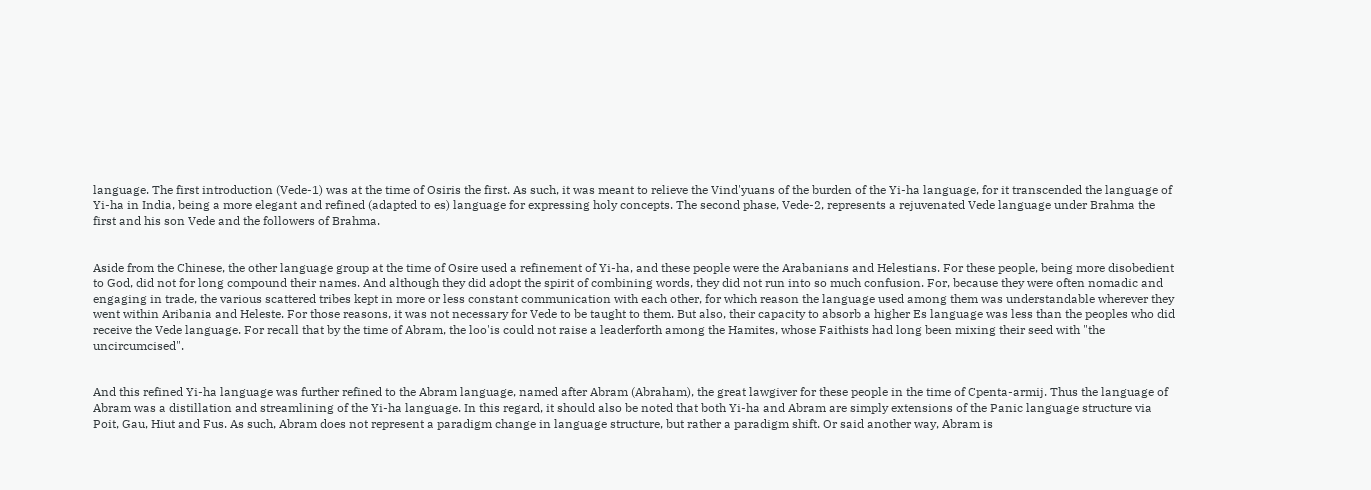language. The first introduction (Vede-1) was at the time of Osiris the first. As such, it was meant to relieve the Vind'yuans of the burden of the Yi-ha language, for it transcended the language of Yi-ha in India, being a more elegant and refined (adapted to es) language for expressing holy concepts. The second phase, Vede-2, represents a rejuvenated Vede language under Brahma the first and his son Vede and the followers of Brahma.


Aside from the Chinese, the other language group at the time of Osire used a refinement of Yi-ha, and these people were the Arabanians and Helestians. For these people, being more disobedient to God, did not for long compound their names. And although they did adopt the spirit of combining words, they did not run into so much confusion. For, because they were often nomadic and engaging in trade, the various scattered tribes kept in more or less constant communication with each other, for which reason the language used among them was understandable wherever they went within Aribania and Heleste. For those reasons, it was not necessary for Vede to be taught to them. But also, their capacity to absorb a higher Es language was less than the peoples who did receive the Vede language. For recall that by the time of Abram, the loo'is could not raise a leaderforth among the Hamites, whose Faithists had long been mixing their seed with "the uncircumcised".


And this refined Yi-ha language was further refined to the Abram language, named after Abram (Abraham), the great lawgiver for these people in the time of Cpenta-armij. Thus the language of Abram was a distillation and streamlining of the Yi-ha language. In this regard, it should also be noted that both Yi-ha and Abram are simply extensions of the Panic language structure via Poit, Gau, Hiut and Fus. As such, Abram does not represent a paradigm change in language structure, but rather a paradigm shift. Or said another way, Abram is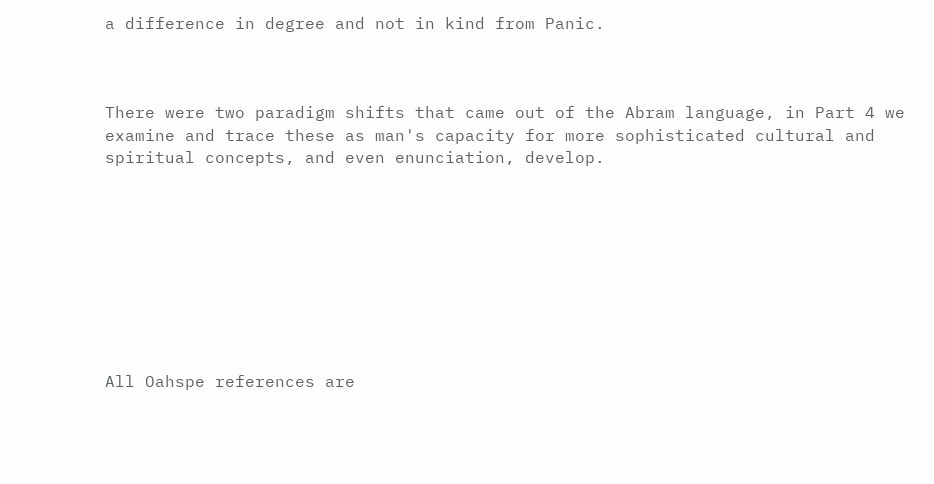a difference in degree and not in kind from Panic.



There were two paradigm shifts that came out of the Abram language, in Part 4 we examine and trace these as man's capacity for more sophisticated cultural and spiritual concepts, and even enunciation, develop.









All Oahspe references are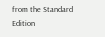from the Standard Edition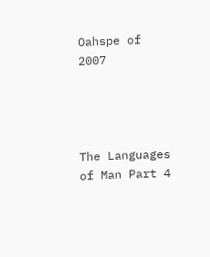Oahspe of 2007




The Languages of Man Part 4